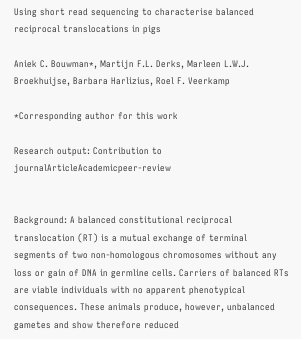Using short read sequencing to characterise balanced reciprocal translocations in pigs

Aniek C. Bouwman*, Martijn F.L. Derks, Marleen L.W.J. Broekhuijse, Barbara Harlizius, Roel F. Veerkamp

*Corresponding author for this work

Research output: Contribution to journalArticleAcademicpeer-review


Background: A balanced constitutional reciprocal translocation (RT) is a mutual exchange of terminal segments of two non-homologous chromosomes without any loss or gain of DNA in germline cells. Carriers of balanced RTs are viable individuals with no apparent phenotypical consequences. These animals produce, however, unbalanced gametes and show therefore reduced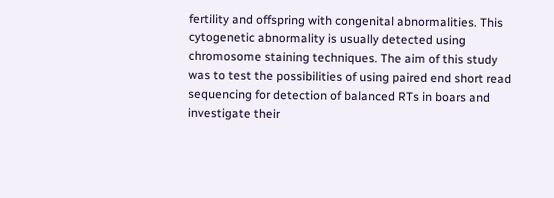fertility and offspring with congenital abnormalities. This cytogenetic abnormality is usually detected using chromosome staining techniques. The aim of this study was to test the possibilities of using paired end short read sequencing for detection of balanced RTs in boars and investigate their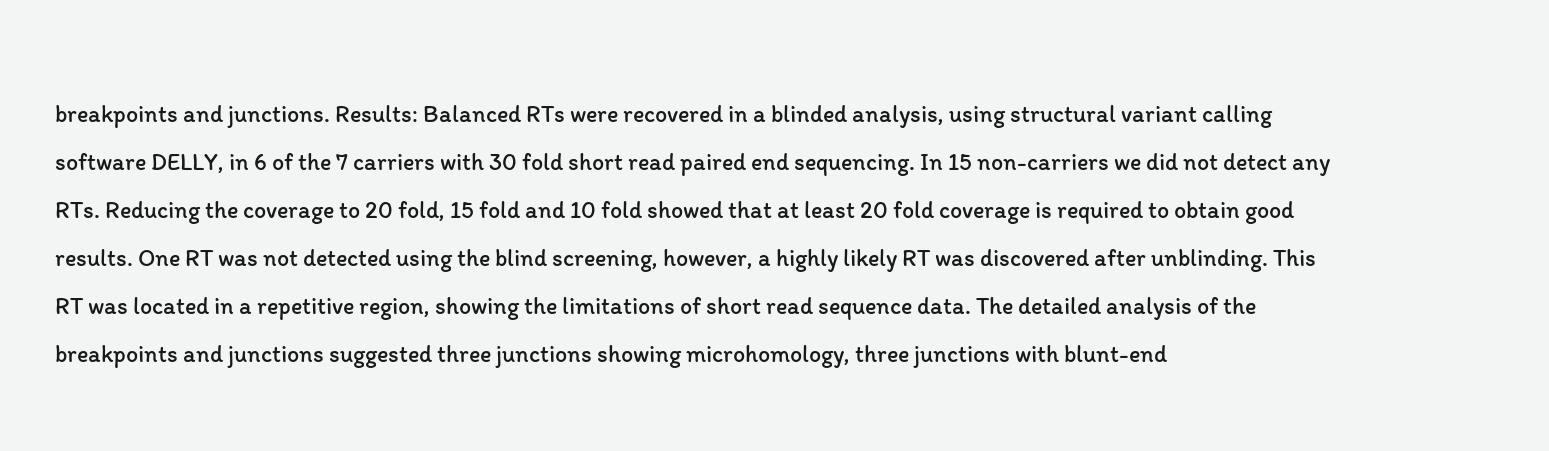breakpoints and junctions. Results: Balanced RTs were recovered in a blinded analysis, using structural variant calling software DELLY, in 6 of the 7 carriers with 30 fold short read paired end sequencing. In 15 non-carriers we did not detect any RTs. Reducing the coverage to 20 fold, 15 fold and 10 fold showed that at least 20 fold coverage is required to obtain good results. One RT was not detected using the blind screening, however, a highly likely RT was discovered after unblinding. This RT was located in a repetitive region, showing the limitations of short read sequence data. The detailed analysis of the breakpoints and junctions suggested three junctions showing microhomology, three junctions with blunt-end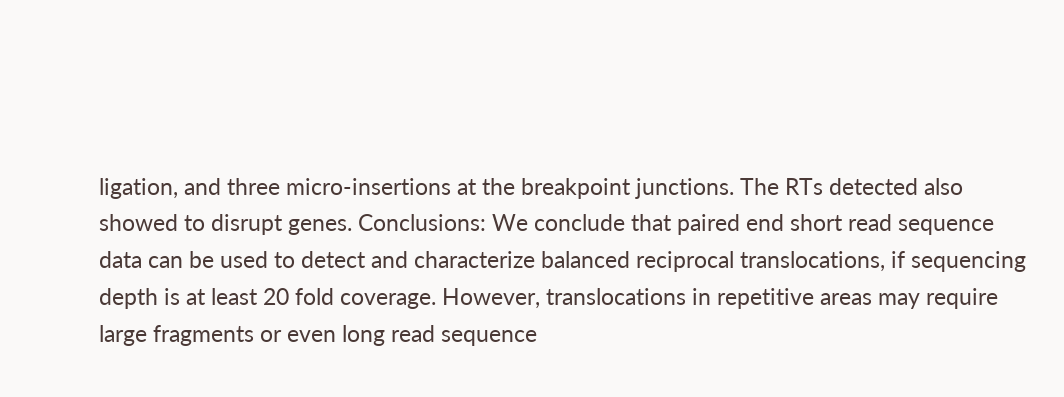ligation, and three micro-insertions at the breakpoint junctions. The RTs detected also showed to disrupt genes. Conclusions: We conclude that paired end short read sequence data can be used to detect and characterize balanced reciprocal translocations, if sequencing depth is at least 20 fold coverage. However, translocations in repetitive areas may require large fragments or even long read sequence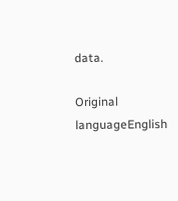data.

Original languageEnglish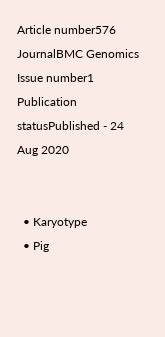Article number576
JournalBMC Genomics
Issue number1
Publication statusPublished - 24 Aug 2020


  • Karyotype
  • Pig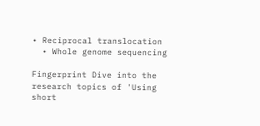• Reciprocal translocation
  • Whole genome sequencing

Fingerprint Dive into the research topics of 'Using short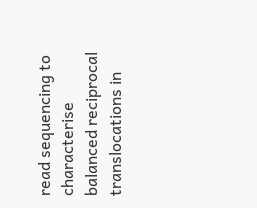read sequencing to characterise balanced reciprocal translocations in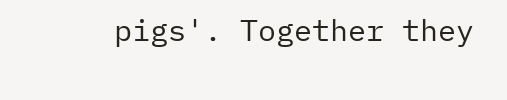pigs'. Together they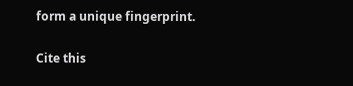form a unique fingerprint.

Cite this